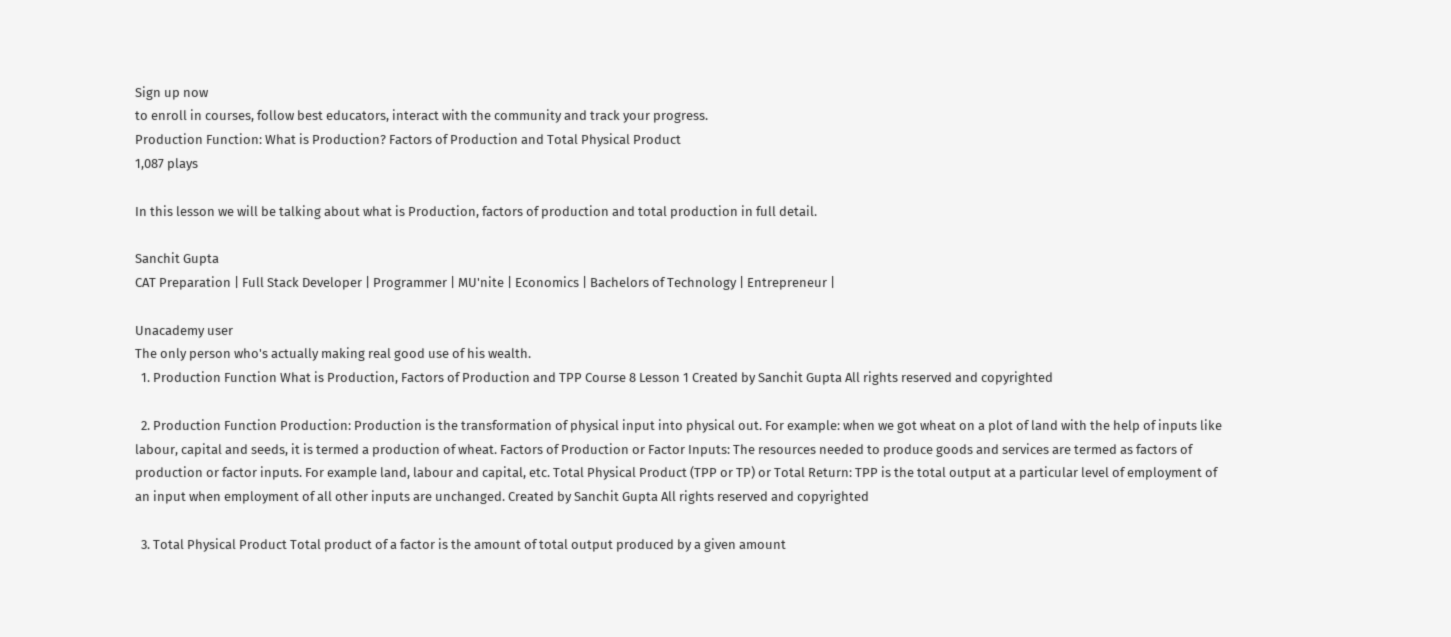Sign up now
to enroll in courses, follow best educators, interact with the community and track your progress.
Production Function: What is Production? Factors of Production and Total Physical Product
1,087 plays

In this lesson we will be talking about what is Production, factors of production and total production in full detail.

Sanchit Gupta
CAT Preparation | Full Stack Developer | Programmer | MU'nite | Economics | Bachelors of Technology | Entrepreneur |

Unacademy user
The only person who's actually making real good use of his wealth.
  1. Production Function What is Production, Factors of Production and TPP Course 8 Lesson 1 Created by Sanchit Gupta All rights reserved and copyrighted

  2. Production Function Production: Production is the transformation of physical input into physical out. For example: when we got wheat on a plot of land with the help of inputs like labour, capital and seeds, it is termed a production of wheat. Factors of Production or Factor Inputs: The resources needed to produce goods and services are termed as factors of production or factor inputs. For example land, labour and capital, etc. Total Physical Product (TPP or TP) or Total Return: TPP is the total output at a particular level of employment of an input when employment of all other inputs are unchanged. Created by Sanchit Gupta All rights reserved and copyrighted

  3. Total Physical Product Total product of a factor is the amount of total output produced by a given amount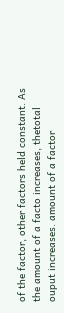of the factor, other factors held constant. As the amount of a facto increases, thetotal ouput increases. amount of a factor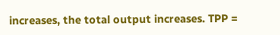increases, the total output increases. TPP =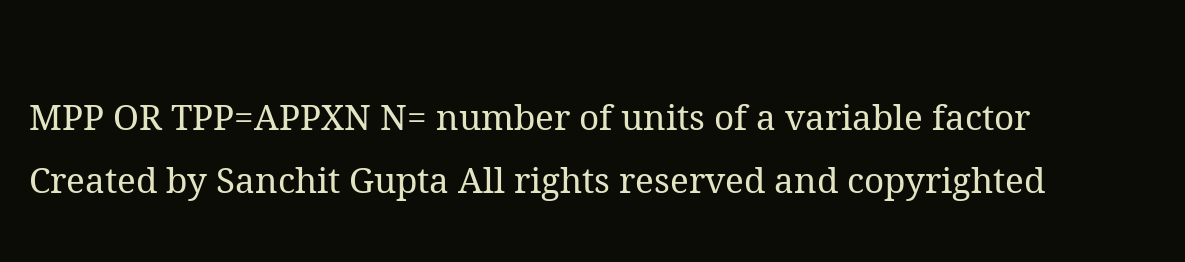MPP OR TPP=APPXN N= number of units of a variable factor Created by Sanchit Gupta All rights reserved and copyrighted